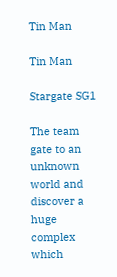Tin Man

Tin Man

Stargate SG1

The team gate to an unknown world and discover a huge complex which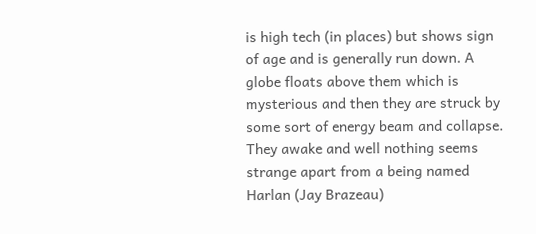is high tech (in places) but shows sign of age and is generally run down. A globe floats above them which is mysterious and then they are struck by some sort of energy beam and collapse. They awake and well nothing seems strange apart from a being named Harlan (Jay Brazeau)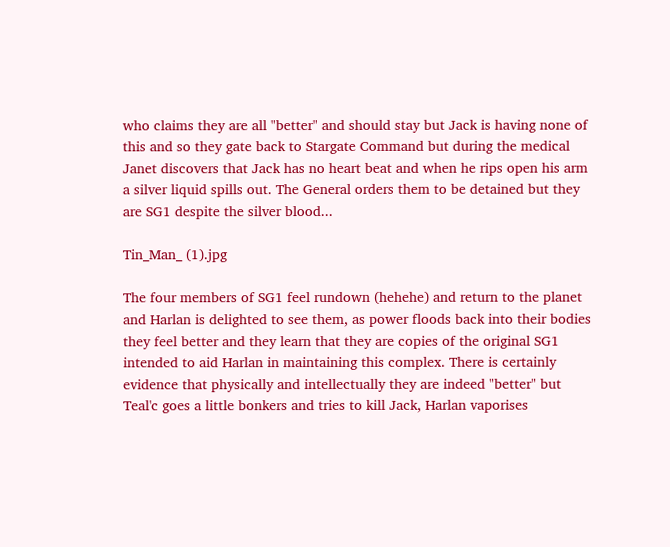who claims they are all "better" and should stay but Jack is having none of this and so they gate back to Stargate Command but during the medical Janet discovers that Jack has no heart beat and when he rips open his arm a silver liquid spills out. The General orders them to be detained but they are SG1 despite the silver blood...

Tin_Man_ (1).jpg

The four members of SG1 feel rundown (hehehe) and return to the planet and Harlan is delighted to see them, as power floods back into their bodies they feel better and they learn that they are copies of the original SG1 intended to aid Harlan in maintaining this complex. There is certainly evidence that physically and intellectually they are indeed "better" but Teal'c goes a little bonkers and tries to kill Jack, Harlan vaporises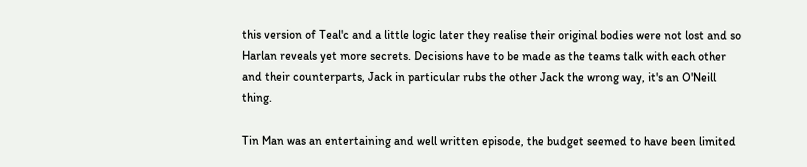this version of Teal'c and a little logic later they realise their original bodies were not lost and so Harlan reveals yet more secrets. Decisions have to be made as the teams talk with each other and their counterparts, Jack in particular rubs the other Jack the wrong way, it's an O'Neill thing.

Tin Man was an entertaining and well written episode, the budget seemed to have been limited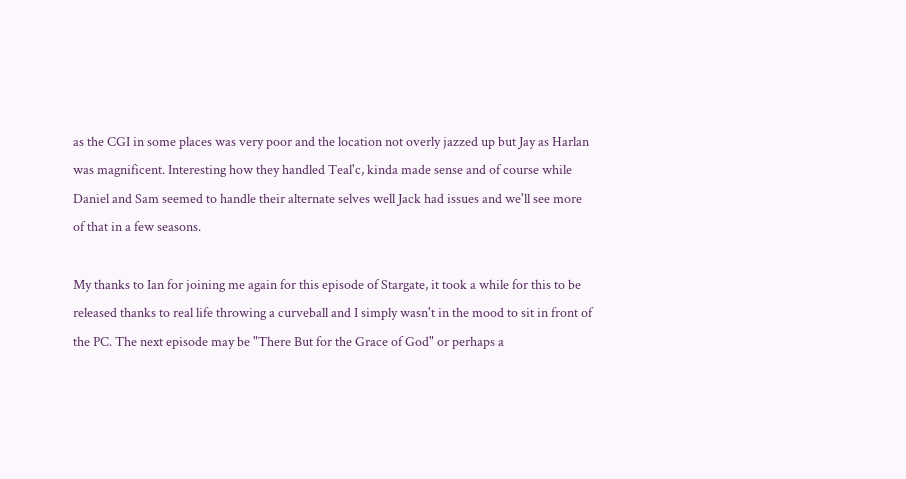as the CGI in some places was very poor and the location not overly jazzed up but Jay as Harlan was magnificent. Interesting how they handled Teal'c, kinda made sense and of course while Daniel and Sam seemed to handle their alternate selves well Jack had issues and we'll see more of that in a few seasons.

My thanks to Ian for joining me again for this episode of Stargate, it took a while for this to be released thanks to real life throwing a curveball and I simply wasn't in the mood to sit in front of the PC. The next episode may be "There But for the Grace of God" or perhaps a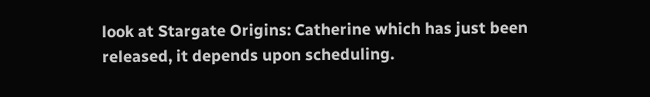look at Stargate Origins: Catherine which has just been released, it depends upon scheduling.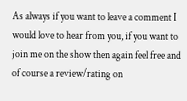As always if you want to leave a comment I would love to hear from you, if you want to join me on the show then again feel free and of course a review/rating on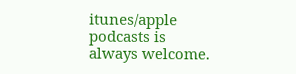itunes/apple podcasts is always welcome.